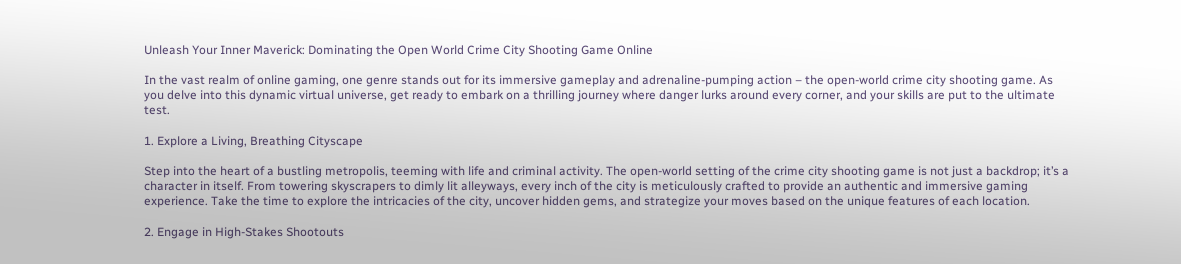Unleash Your Inner Maverick: Dominating the Open World Crime City Shooting Game Online

In the vast realm of online gaming, one genre stands out for its immersive gameplay and adrenaline-pumping action – the open-world crime city shooting game. As you delve into this dynamic virtual universe, get ready to embark on a thrilling journey where danger lurks around every corner, and your skills are put to the ultimate test.

1. Explore a Living, Breathing Cityscape

Step into the heart of a bustling metropolis, teeming with life and criminal activity. The open-world setting of the crime city shooting game is not just a backdrop; it’s a character in itself. From towering skyscrapers to dimly lit alleyways, every inch of the city is meticulously crafted to provide an authentic and immersive gaming experience. Take the time to explore the intricacies of the city, uncover hidden gems, and strategize your moves based on the unique features of each location.

2. Engage in High-Stakes Shootouts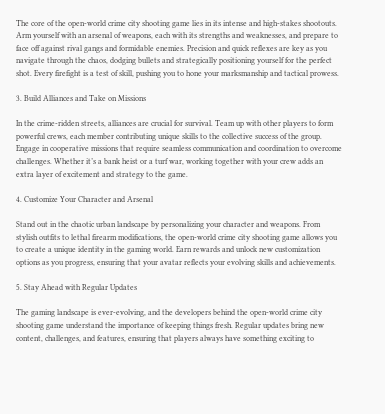The core of the open-world crime city shooting game lies in its intense and high-stakes shootouts. Arm yourself with an arsenal of weapons, each with its strengths and weaknesses, and prepare to face off against rival gangs and formidable enemies. Precision and quick reflexes are key as you navigate through the chaos, dodging bullets and strategically positioning yourself for the perfect shot. Every firefight is a test of skill, pushing you to hone your marksmanship and tactical prowess.

3. Build Alliances and Take on Missions

In the crime-ridden streets, alliances are crucial for survival. Team up with other players to form powerful crews, each member contributing unique skills to the collective success of the group. Engage in cooperative missions that require seamless communication and coordination to overcome challenges. Whether it’s a bank heist or a turf war, working together with your crew adds an extra layer of excitement and strategy to the game.

4. Customize Your Character and Arsenal

Stand out in the chaotic urban landscape by personalizing your character and weapons. From stylish outfits to lethal firearm modifications, the open-world crime city shooting game allows you to create a unique identity in the gaming world. Earn rewards and unlock new customization options as you progress, ensuring that your avatar reflects your evolving skills and achievements.

5. Stay Ahead with Regular Updates

The gaming landscape is ever-evolving, and the developers behind the open-world crime city shooting game understand the importance of keeping things fresh. Regular updates bring new content, challenges, and features, ensuring that players always have something exciting to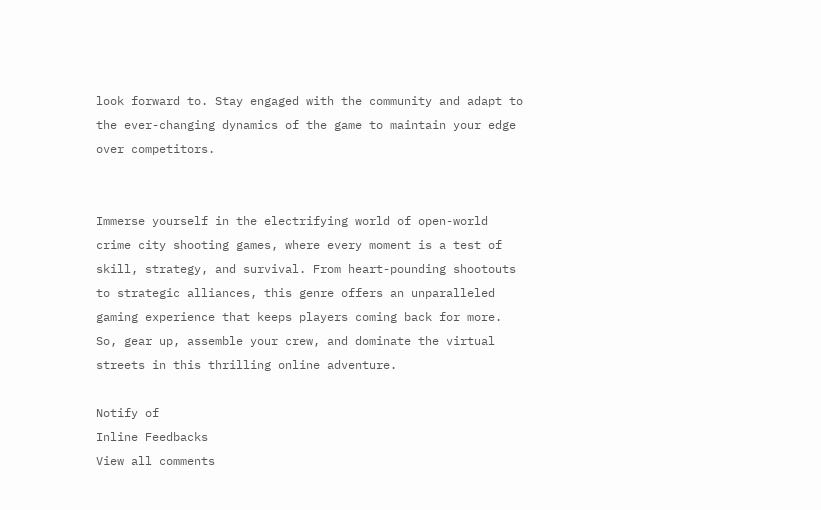look forward to. Stay engaged with the community and adapt to the ever-changing dynamics of the game to maintain your edge over competitors.


Immerse yourself in the electrifying world of open-world crime city shooting games, where every moment is a test of skill, strategy, and survival. From heart-pounding shootouts to strategic alliances, this genre offers an unparalleled gaming experience that keeps players coming back for more. So, gear up, assemble your crew, and dominate the virtual streets in this thrilling online adventure.

Notify of
Inline Feedbacks
View all comments